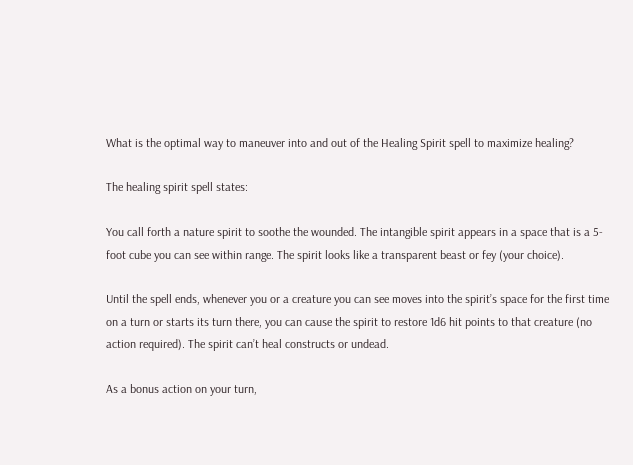What is the optimal way to maneuver into and out of the Healing Spirit spell to maximize healing?

The healing spirit spell states:

You call forth a nature spirit to soothe the wounded. The intangible spirit appears in a space that is a 5-foot cube you can see within range. The spirit looks like a transparent beast or fey (your choice).

Until the spell ends, whenever you or a creature you can see moves into the spirit’s space for the first time on a turn or starts its turn there, you can cause the spirit to restore 1d6 hit points to that creature (no action required). The spirit can’t heal constructs or undead.

As a bonus action on your turn,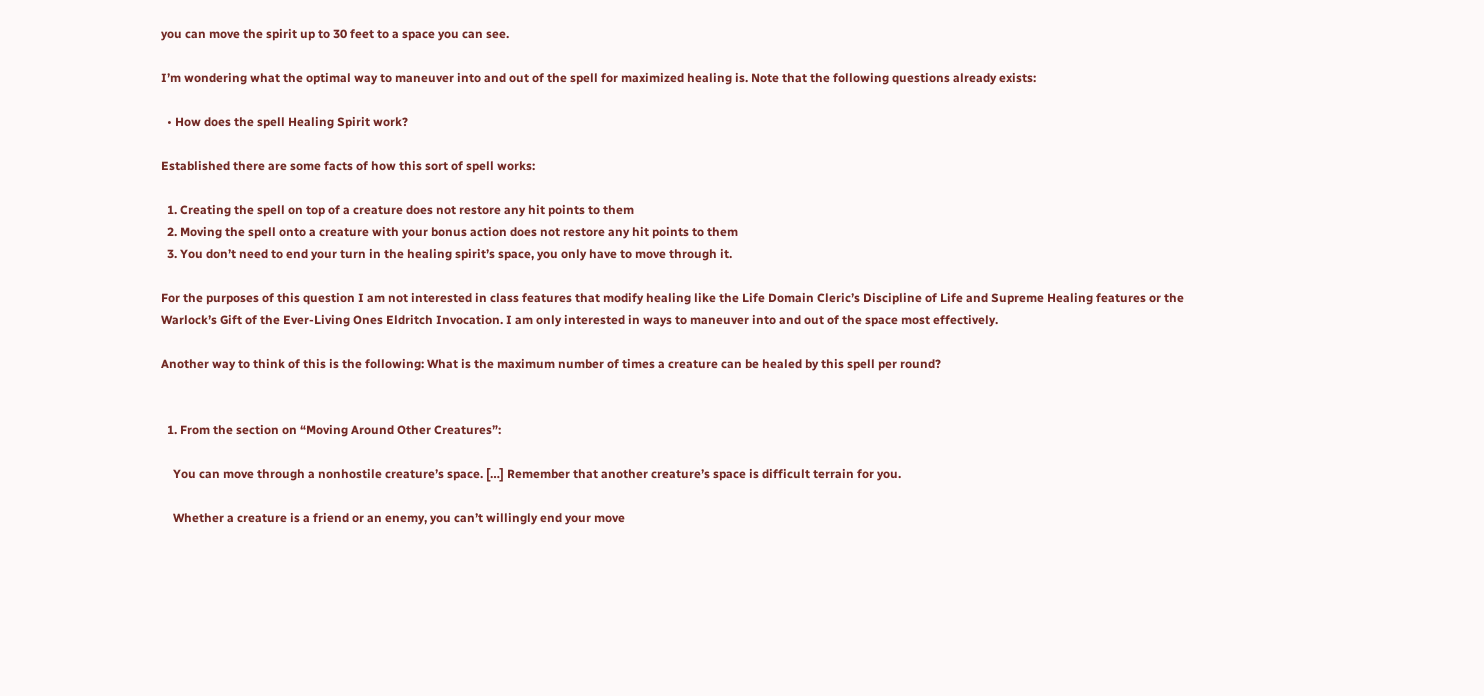you can move the spirit up to 30 feet to a space you can see.

I’m wondering what the optimal way to maneuver into and out of the spell for maximized healing is. Note that the following questions already exists:

  • How does the spell Healing Spirit work?

Established there are some facts of how this sort of spell works:

  1. Creating the spell on top of a creature does not restore any hit points to them
  2. Moving the spell onto a creature with your bonus action does not restore any hit points to them
  3. You don’t need to end your turn in the healing spirit’s space, you only have to move through it.

For the purposes of this question I am not interested in class features that modify healing like the Life Domain Cleric’s Discipline of Life and Supreme Healing features or the Warlock’s Gift of the Ever-Living Ones Eldritch Invocation. I am only interested in ways to maneuver into and out of the space most effectively.

Another way to think of this is the following: What is the maximum number of times a creature can be healed by this spell per round?


  1. From the section on “Moving Around Other Creatures”:

    You can move through a nonhostile creature’s space. […] Remember that another creature’s space is difficult terrain for you.

    Whether a creature is a friend or an enemy, you can’t willingly end your move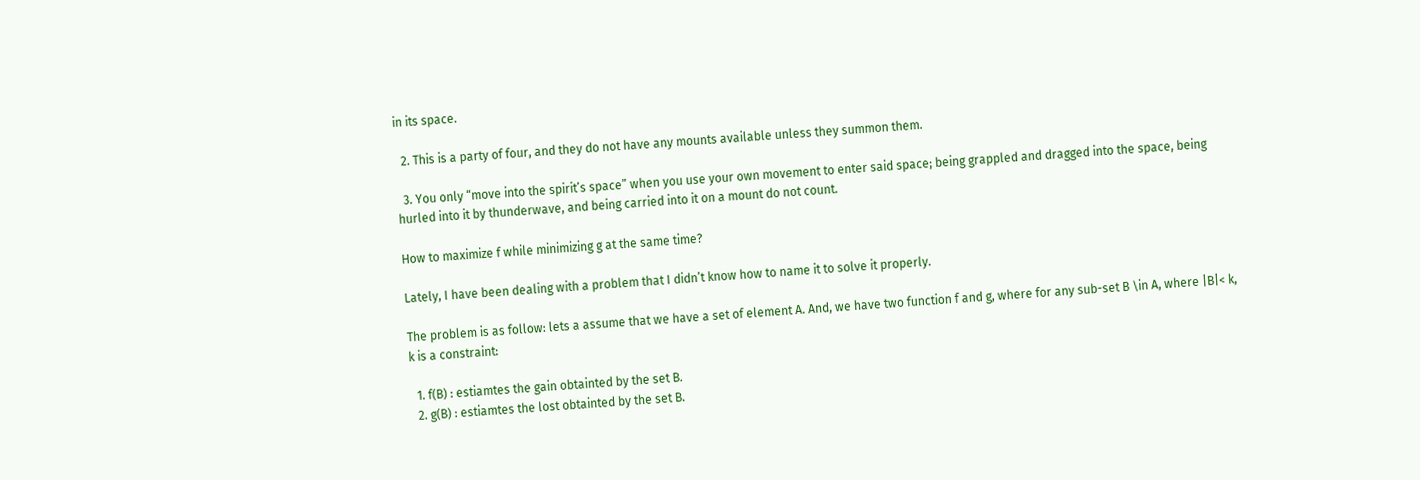in its space.

  2. This is a party of four, and they do not have any mounts available unless they summon them.

  3. You only “move into the spirit’s space” when you use your own movement to enter said space; being grappled and dragged into the space, being hurled into it by thunderwave, and being carried into it on a mount do not count.

How to maximize f while minimizing g at the same time?

Lately, I have been dealing with a problem that I didn’t know how to name it to solve it properly.

The problem is as follow: lets a assume that we have a set of element A. And, we have two function f and g, where for any sub-set B \in A, where |B|< k, k is a constraint:

  1. f(B) : estiamtes the gain obtainted by the set B.
  2. g(B) : estiamtes the lost obtainted by the set B.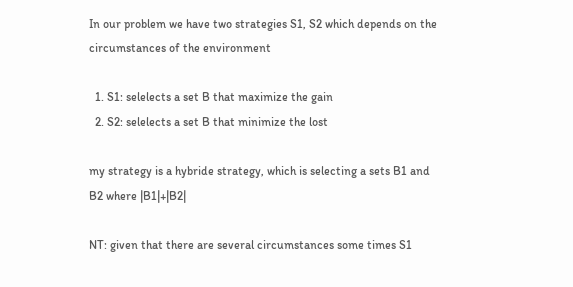In our problem we have two strategies S1, S2 which depends on the circumstances of the environment

  1. S1: selelects a set B that maximize the gain
  2. S2: selelects a set B that minimize the lost

my strategy is a hybride strategy, which is selecting a sets B1 and B2 where |B1|+|B2|

NT: given that there are several circumstances some times S1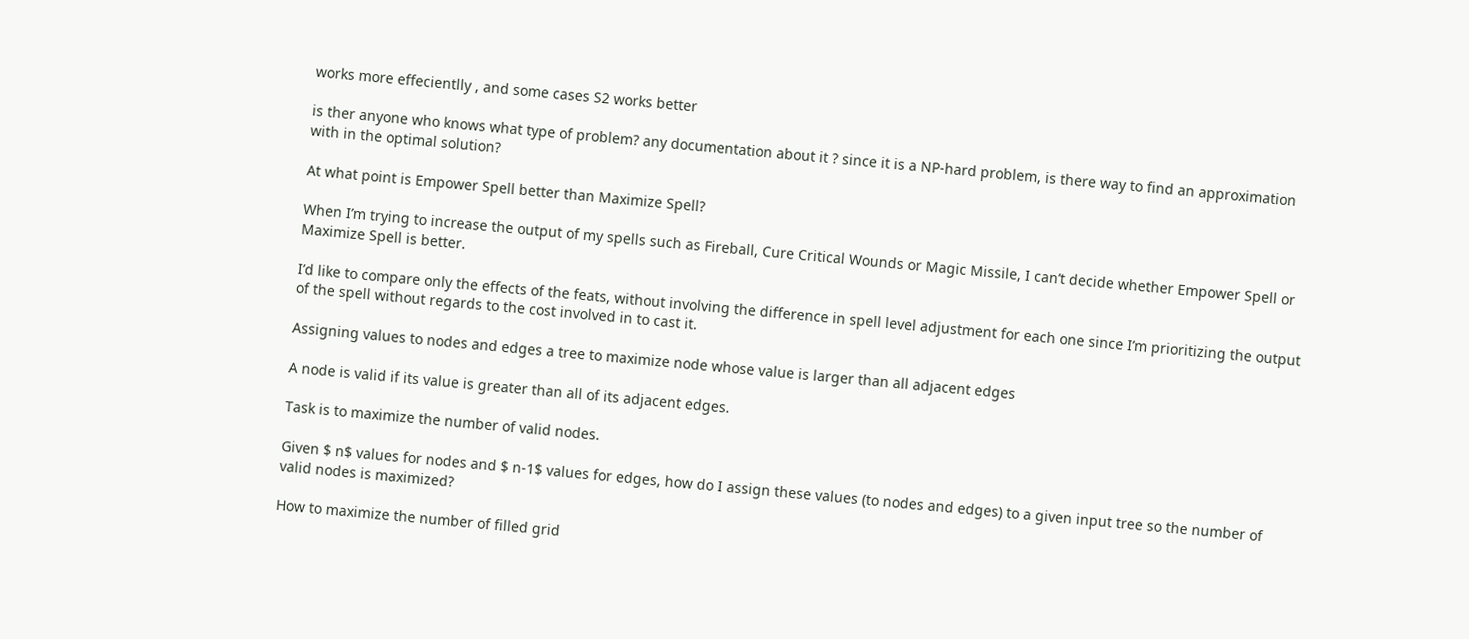works more effecientlly , and some cases S2 works better

is ther anyone who knows what type of problem? any documentation about it ? since it is a NP-hard problem, is there way to find an approximation with in the optimal solution?

At what point is Empower Spell better than Maximize Spell?

When I’m trying to increase the output of my spells such as Fireball, Cure Critical Wounds or Magic Missile, I can’t decide whether Empower Spell or Maximize Spell is better.

I’d like to compare only the effects of the feats, without involving the difference in spell level adjustment for each one since I’m prioritizing the output of the spell without regards to the cost involved in to cast it.

Assigning values to nodes and edges a tree to maximize node whose value is larger than all adjacent edges

A node is valid if its value is greater than all of its adjacent edges.

Task is to maximize the number of valid nodes.

Given $ n$ values for nodes and $ n-1$ values for edges, how do I assign these values (to nodes and edges) to a given input tree so the number of valid nodes is maximized?

How to maximize the number of filled grid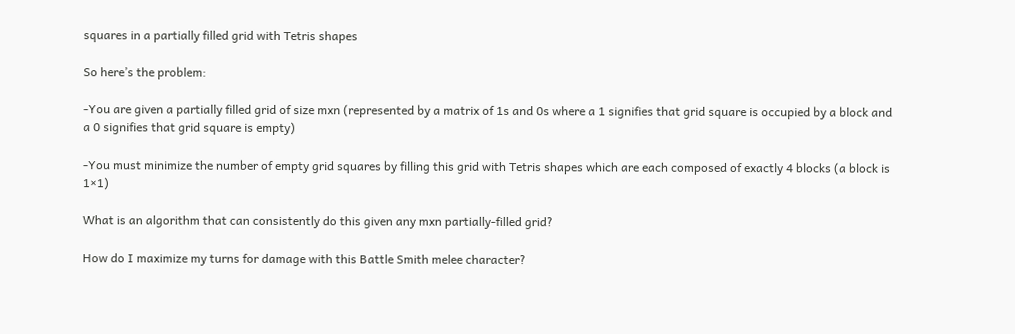squares in a partially filled grid with Tetris shapes

So here’s the problem:

-You are given a partially filled grid of size mxn (represented by a matrix of 1s and 0s where a 1 signifies that grid square is occupied by a block and a 0 signifies that grid square is empty)

-You must minimize the number of empty grid squares by filling this grid with Tetris shapes which are each composed of exactly 4 blocks (a block is 1×1)

What is an algorithm that can consistently do this given any mxn partially-filled grid?

How do I maximize my turns for damage with this Battle Smith melee character?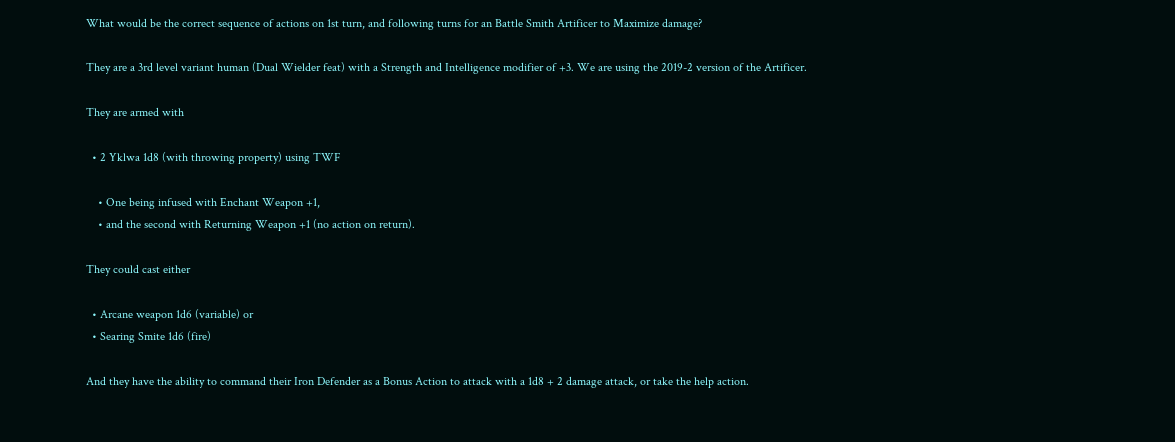What would be the correct sequence of actions on 1st turn, and following turns for an Battle Smith Artificer to Maximize damage?

They are a 3rd level variant human (Dual Wielder feat) with a Strength and Intelligence modifier of +3. We are using the 2019-2 version of the Artificer.

They are armed with

  • 2 Yklwa 1d8 (with throwing property) using TWF

    • One being infused with Enchant Weapon +1,
    • and the second with Returning Weapon +1 (no action on return).

They could cast either

  • Arcane weapon 1d6 (variable) or
  • Searing Smite 1d6 (fire)

And they have the ability to command their Iron Defender as a Bonus Action to attack with a 1d8 + 2 damage attack, or take the help action.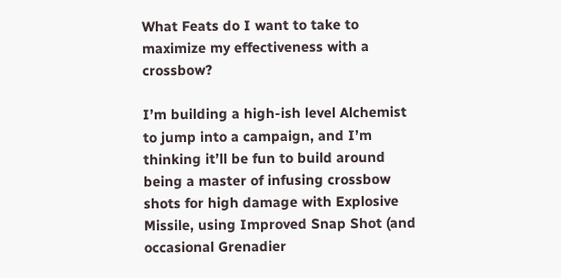What Feats do I want to take to maximize my effectiveness with a crossbow?

I’m building a high-ish level Alchemist to jump into a campaign, and I’m thinking it’ll be fun to build around being a master of infusing crossbow shots for high damage with Explosive Missile, using Improved Snap Shot (and occasional Grenadier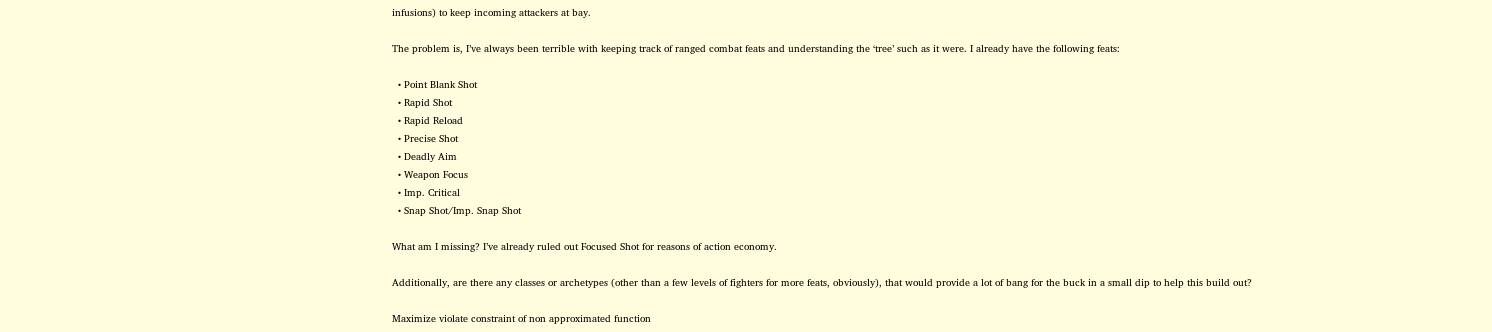infusions) to keep incoming attackers at bay.

The problem is, I’ve always been terrible with keeping track of ranged combat feats and understanding the ‘tree’ such as it were. I already have the following feats:

  • Point Blank Shot
  • Rapid Shot
  • Rapid Reload
  • Precise Shot
  • Deadly Aim
  • Weapon Focus
  • Imp. Critical
  • Snap Shot/Imp. Snap Shot

What am I missing? I’ve already ruled out Focused Shot for reasons of action economy.

Additionally, are there any classes or archetypes (other than a few levels of fighters for more feats, obviously), that would provide a lot of bang for the buck in a small dip to help this build out?

Maximize violate constraint of non approximated function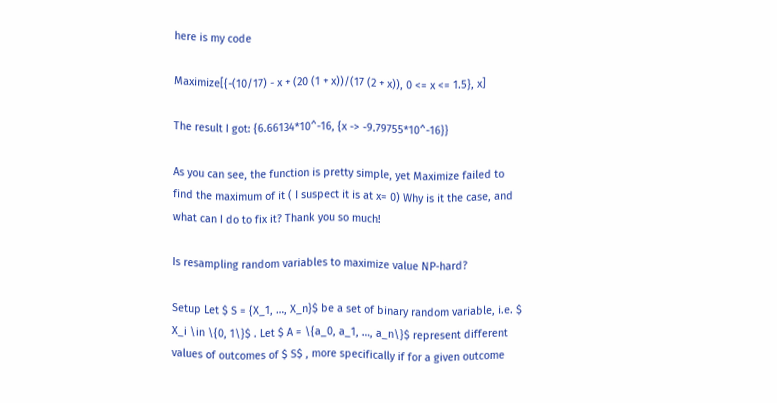here is my code

Maximize[{-(10/17) - x + (20 (1 + x))/(17 (2 + x)), 0 <= x <= 1.5}, x]

The result I got: {6.66134*10^-16, {x -> -9.79755*10^-16}}

As you can see, the function is pretty simple, yet Maximize failed to find the maximum of it ( I suspect it is at x= 0) Why is it the case, and what can I do to fix it? Thank you so much!

Is resampling random variables to maximize value NP-hard?

Setup Let $ S = {X_1, …, X_n}$ be a set of binary random variable, i.e. $ X_i \in \{0, 1\}$ . Let $ A = \{a_0, a_1, …, a_n\}$ represent different values of outcomes of $ S$ , more specifically if for a given outcome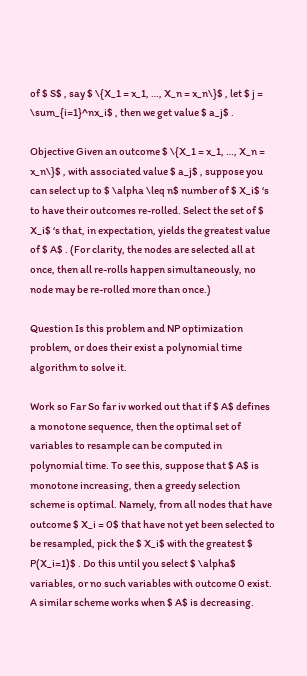of $ S$ , say $ \{X_1 = x_1, …, X_n = x_n\}$ , let $ j = \sum_{i=1}^nx_i$ , then we get value $ a_j$ .

Objective Given an outcome $ \{X_1 = x_1, …, X_n = x_n\}$ , with associated value $ a_j$ , suppose you can select up to $ \alpha \leq n$ number of $ X_i$ ‘s to have their outcomes re-rolled. Select the set of $ X_i$ ‘s that, in expectation, yields the greatest value of $ A$ . (For clarity, the nodes are selected all at once, then all re-rolls happen simultaneously, no node may be re-rolled more than once.)

Question Is this problem and NP optimization problem, or does their exist a polynomial time algorithm to solve it.

Work so Far So far iv worked out that if $ A$ defines a monotone sequence, then the optimal set of variables to resample can be computed in polynomial time. To see this, suppose that $ A$ is monotone increasing, then a greedy selection scheme is optimal. Namely, from all nodes that have outcome $ X_i = 0$ that have not yet been selected to be resampled, pick the $ X_i$ with the greatest $ P(X_i=1)$ . Do this until you select $ \alpha$ variables, or no such variables with outcome 0 exist. A similar scheme works when $ A$ is decreasing.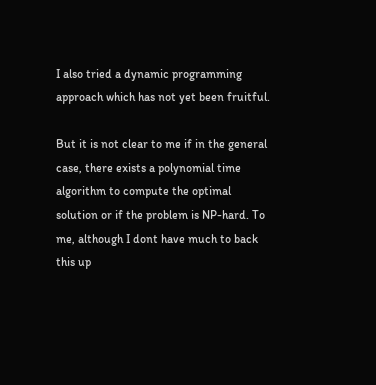I also tried a dynamic programming approach which has not yet been fruitful.

But it is not clear to me if in the general case, there exists a polynomial time algorithm to compute the optimal solution or if the problem is NP-hard. To me, although I dont have much to back this up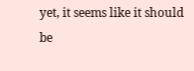yet, it seems like it should be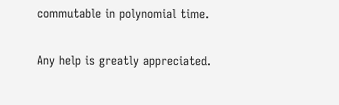commutable in polynomial time.

Any help is greatly appreciated.